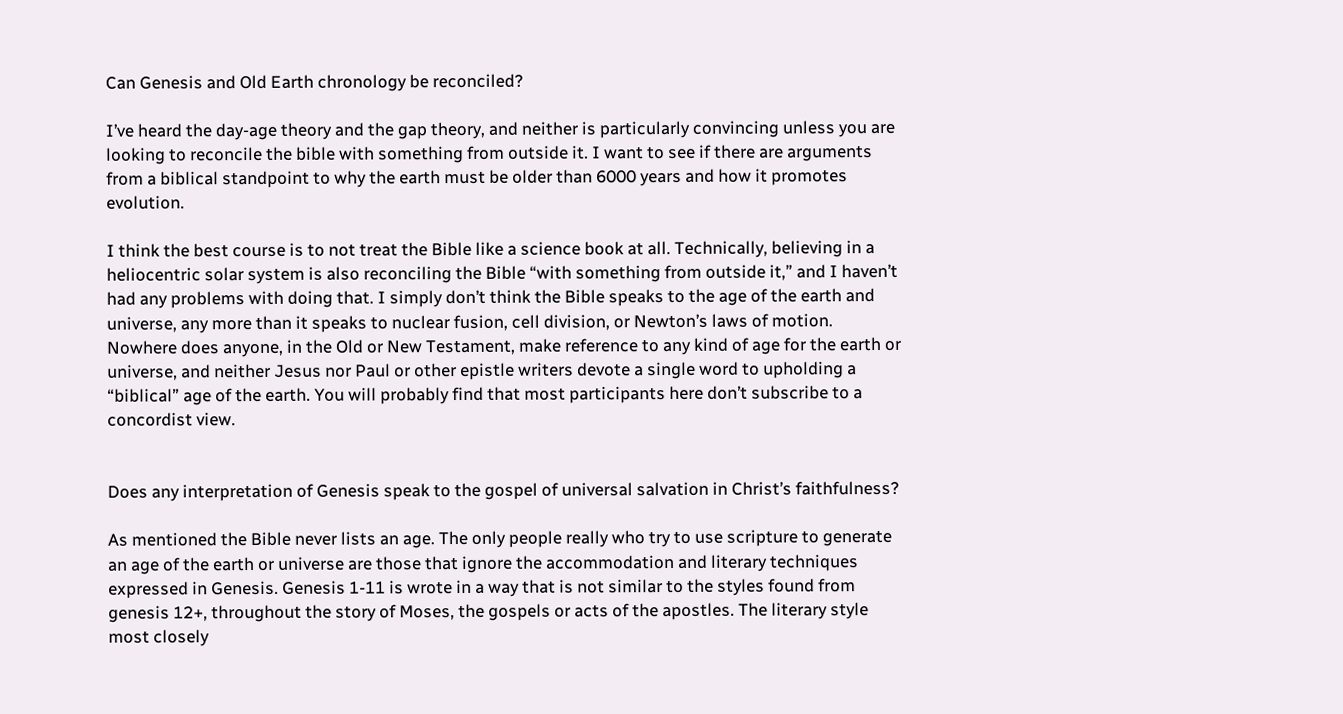Can Genesis and Old Earth chronology be reconciled?

I’ve heard the day-age theory and the gap theory, and neither is particularly convincing unless you are looking to reconcile the bible with something from outside it. I want to see if there are arguments from a biblical standpoint to why the earth must be older than 6000 years and how it promotes evolution.

I think the best course is to not treat the Bible like a science book at all. Technically, believing in a heliocentric solar system is also reconciling the Bible “with something from outside it,” and I haven’t had any problems with doing that. I simply don’t think the Bible speaks to the age of the earth and universe, any more than it speaks to nuclear fusion, cell division, or Newton’s laws of motion. Nowhere does anyone, in the Old or New Testament, make reference to any kind of age for the earth or universe, and neither Jesus nor Paul or other epistle writers devote a single word to upholding a “biblical” age of the earth. You will probably find that most participants here don’t subscribe to a concordist view.


Does any interpretation of Genesis speak to the gospel of universal salvation in Christ’s faithfulness?

As mentioned the Bible never lists an age. The only people really who try to use scripture to generate an age of the earth or universe are those that ignore the accommodation and literary techniques expressed in Genesis. Genesis 1-11 is wrote in a way that is not similar to the styles found from genesis 12+, throughout the story of Moses, the gospels or acts of the apostles. The literary style most closely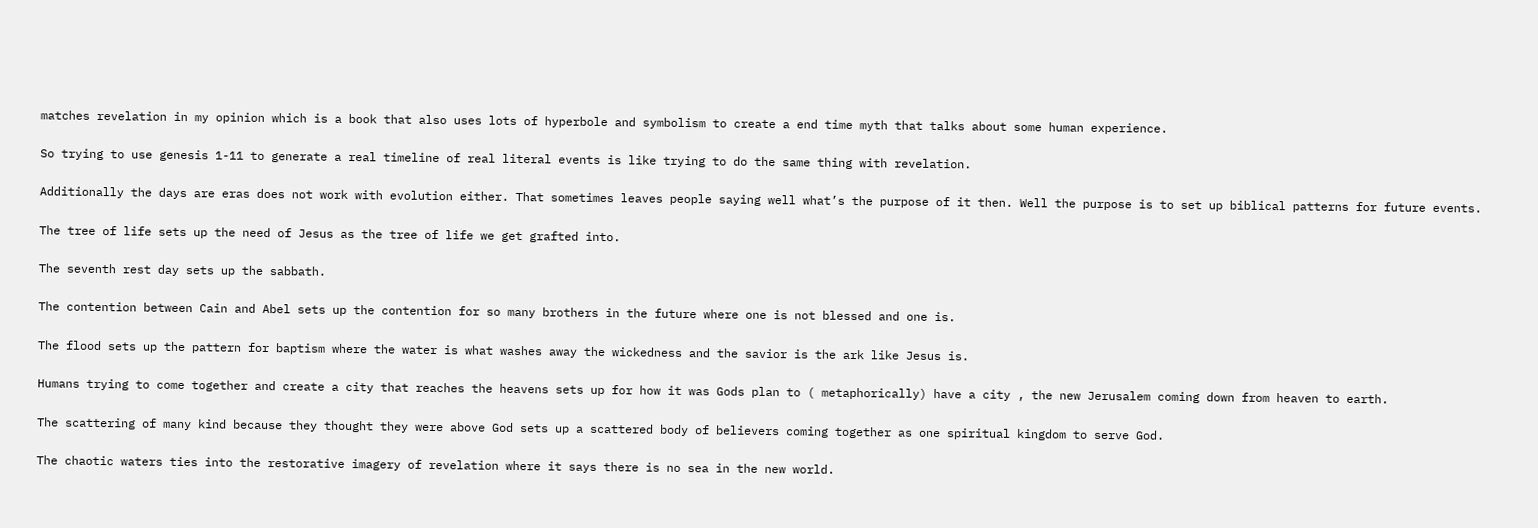matches revelation in my opinion which is a book that also uses lots of hyperbole and symbolism to create a end time myth that talks about some human experience.

So trying to use genesis 1-11 to generate a real timeline of real literal events is like trying to do the same thing with revelation.

Additionally the days are eras does not work with evolution either. That sometimes leaves people saying well what’s the purpose of it then. Well the purpose is to set up biblical patterns for future events.

The tree of life sets up the need of Jesus as the tree of life we get grafted into.

The seventh rest day sets up the sabbath.

The contention between Cain and Abel sets up the contention for so many brothers in the future where one is not blessed and one is.

The flood sets up the pattern for baptism where the water is what washes away the wickedness and the savior is the ark like Jesus is.

Humans trying to come together and create a city that reaches the heavens sets up for how it was Gods plan to ( metaphorically) have a city , the new Jerusalem coming down from heaven to earth.

The scattering of many kind because they thought they were above God sets up a scattered body of believers coming together as one spiritual kingdom to serve God.

The chaotic waters ties into the restorative imagery of revelation where it says there is no sea in the new world.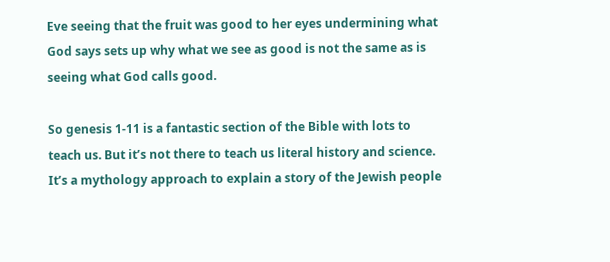Eve seeing that the fruit was good to her eyes undermining what God says sets up why what we see as good is not the same as is seeing what God calls good.

So genesis 1-11 is a fantastic section of the Bible with lots to teach us. But it’s not there to teach us literal history and science. It’s a mythology approach to explain a story of the Jewish people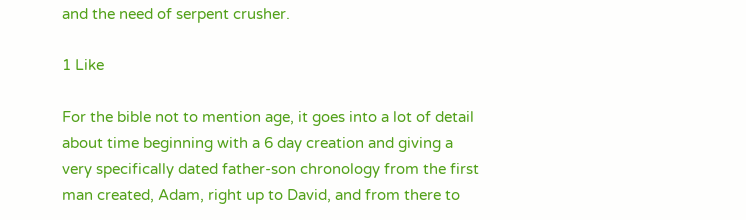and the need of serpent crusher.

1 Like

For the bible not to mention age, it goes into a lot of detail about time beginning with a 6 day creation and giving a very specifically dated father-son chronology from the first man created, Adam, right up to David, and from there to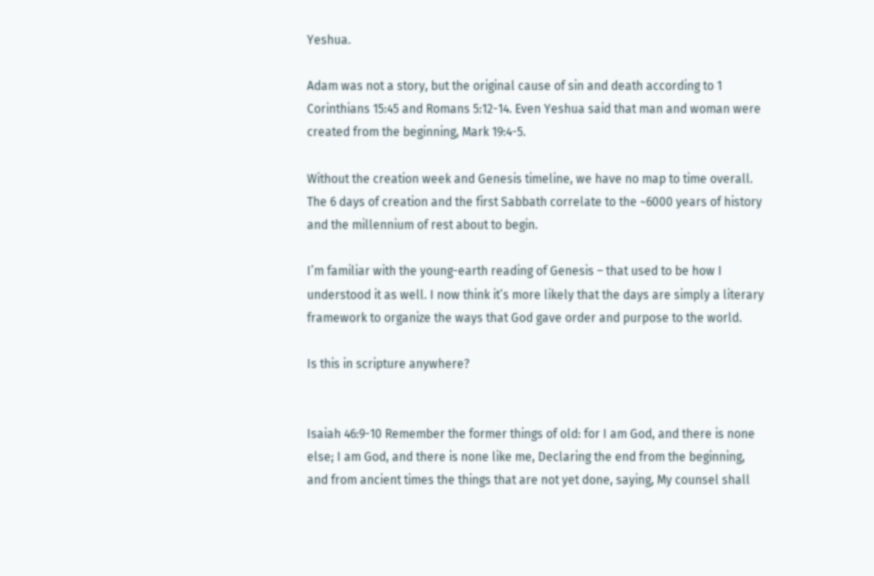Yeshua.

Adam was not a story, but the original cause of sin and death according to 1 Corinthians 15:45 and Romans 5:12-14. Even Yeshua said that man and woman were created from the beginning, Mark 19:4-5.

Without the creation week and Genesis timeline, we have no map to time overall. The 6 days of creation and the first Sabbath correlate to the ~6000 years of history and the millennium of rest about to begin.

I’m familiar with the young-earth reading of Genesis – that used to be how I understood it as well. I now think it’s more likely that the days are simply a literary framework to organize the ways that God gave order and purpose to the world.

Is this in scripture anywhere?


Isaiah 46:9-10 Remember the former things of old: for I am God, and there is none else; I am God, and there is none like me, Declaring the end from the beginning, and from ancient times the things that are not yet done, saying, My counsel shall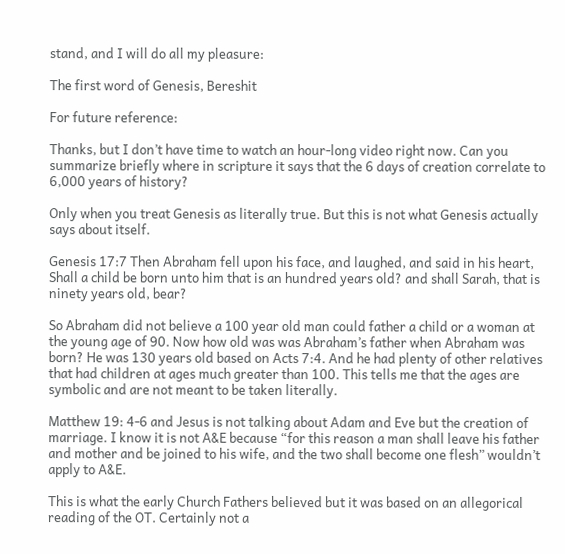stand, and I will do all my pleasure:

The first word of Genesis, Bereshit

For future reference:

Thanks, but I don’t have time to watch an hour-long video right now. Can you summarize briefly where in scripture it says that the 6 days of creation correlate to 6,000 years of history?

Only when you treat Genesis as literally true. But this is not what Genesis actually says about itself.

Genesis 17:7 Then Abraham fell upon his face, and laughed, and said in his heart, Shall a child be born unto him that is an hundred years old? and shall Sarah, that is ninety years old, bear?

So Abraham did not believe a 100 year old man could father a child or a woman at the young age of 90. Now how old was was Abraham’s father when Abraham was born? He was 130 years old based on Acts 7:4. And he had plenty of other relatives that had children at ages much greater than 100. This tells me that the ages are symbolic and are not meant to be taken literally.

Matthew 19: 4-6 and Jesus is not talking about Adam and Eve but the creation of marriage. I know it is not A&E because “for this reason a man shall leave his father and mother and be joined to his wife, and the two shall become one flesh” wouldn’t apply to A&E.

This is what the early Church Fathers believed but it was based on an allegorical reading of the OT. Certainly not a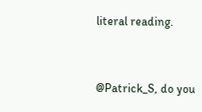literal reading.


@Patrick_S, do you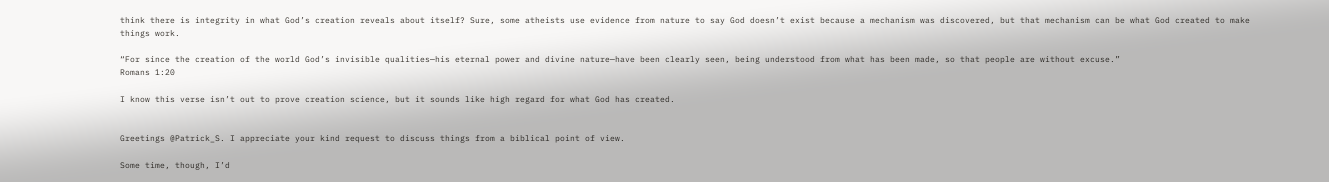think there is integrity in what God’s creation reveals about itself? Sure, some atheists use evidence from nature to say God doesn’t exist because a mechanism was discovered, but that mechanism can be what God created to make things work.

“For since the creation of the world God’s invisible qualities—his eternal power and divine nature—have been clearly seen, being understood from what has been made, so that people are without excuse.”
Romans 1:20

I know this verse isn’t out to prove creation science, but it sounds like high regard for what God has created.


Greetings @Patrick_S. I appreciate your kind request to discuss things from a biblical point of view.

Some time, though, I’d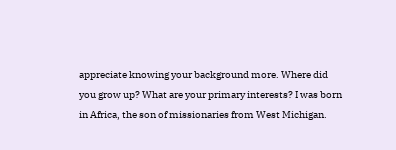appreciate knowing your background more. Where did you grow up? What are your primary interests? I was born in Africa, the son of missionaries from West Michigan.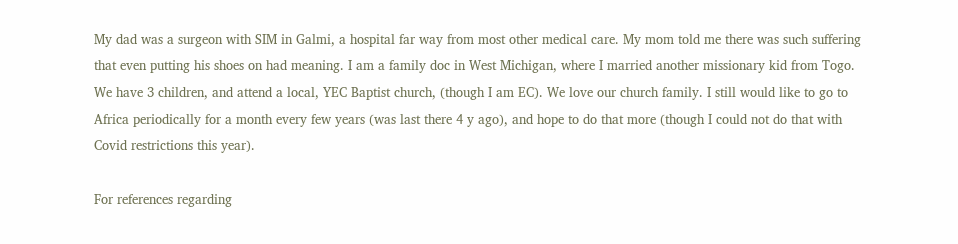My dad was a surgeon with SIM in Galmi, a hospital far way from most other medical care. My mom told me there was such suffering that even putting his shoes on had meaning. I am a family doc in West Michigan, where I married another missionary kid from Togo. We have 3 children, and attend a local, YEC Baptist church, (though I am EC). We love our church family. I still would like to go to Africa periodically for a month every few years (was last there 4 y ago), and hope to do that more (though I could not do that with Covid restrictions this year).

For references regarding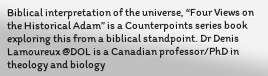Biblical interpretation of the universe, “Four Views on the Historical Adam” is a Counterpoints series book exploring this from a biblical standpoint. Dr Denis Lamoureux @DOL is a Canadian professor/PhD in theology and biology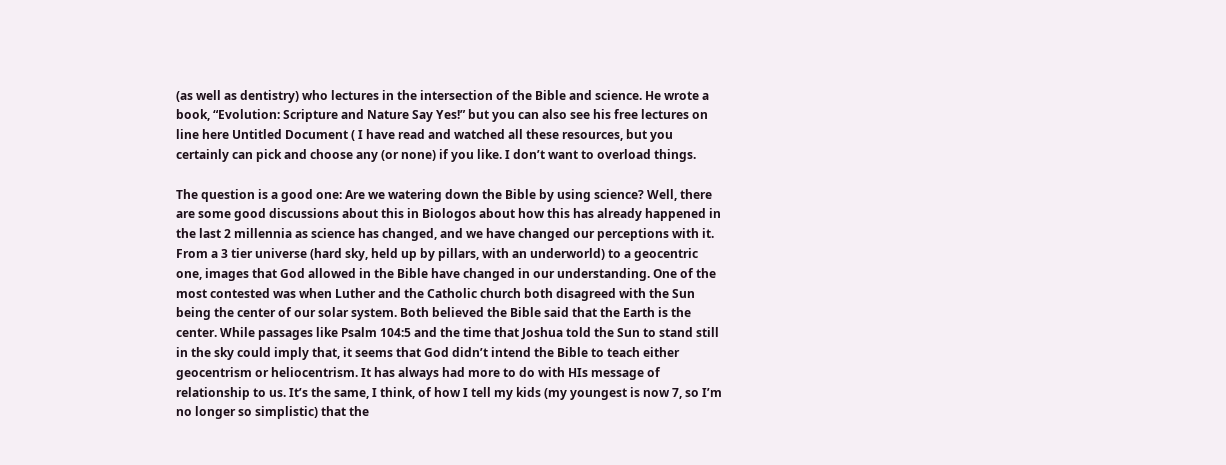(as well as dentistry) who lectures in the intersection of the Bible and science. He wrote a book, “Evolution: Scripture and Nature Say Yes!” but you can also see his free lectures on line here Untitled Document ( I have read and watched all these resources, but you certainly can pick and choose any (or none) if you like. I don’t want to overload things.

The question is a good one: Are we watering down the Bible by using science? Well, there are some good discussions about this in Biologos about how this has already happened in the last 2 millennia as science has changed, and we have changed our perceptions with it. From a 3 tier universe (hard sky, held up by pillars, with an underworld) to a geocentric one, images that God allowed in the Bible have changed in our understanding. One of the most contested was when Luther and the Catholic church both disagreed with the Sun being the center of our solar system. Both believed the Bible said that the Earth is the center. While passages like Psalm 104:5 and the time that Joshua told the Sun to stand still in the sky could imply that, it seems that God didn’t intend the Bible to teach either geocentrism or heliocentrism. It has always had more to do with HIs message of relationship to us. It’s the same, I think, of how I tell my kids (my youngest is now 7, so I’m no longer so simplistic) that the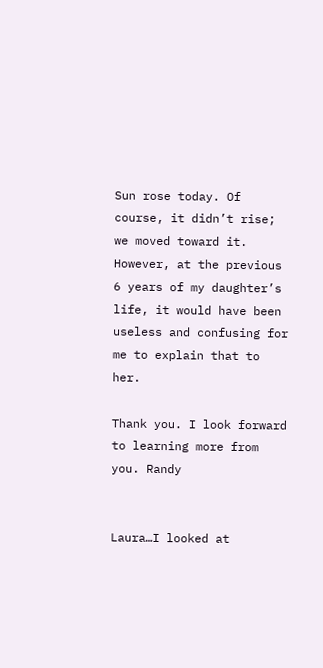Sun rose today. Of course, it didn’t rise; we moved toward it. However, at the previous 6 years of my daughter’s life, it would have been useless and confusing for me to explain that to her.

Thank you. I look forward to learning more from you. Randy


Laura…I looked at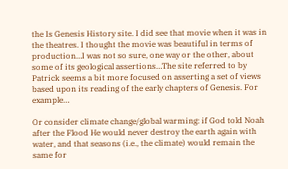the Is Genesis History site. I did see that movie when it was in the theatres. I thought the movie was beautiful in terms of production…I was not so sure, one way or the other, about some of its geological assertions…The site referred to by Patrick seems a bit more focused on asserting a set of views based upon its reading of the early chapters of Genesis. For example…

Or consider climate change/global warming: if God told Noah after the Flood He would never destroy the earth again with water, and that seasons (i.e., the climate) would remain the same for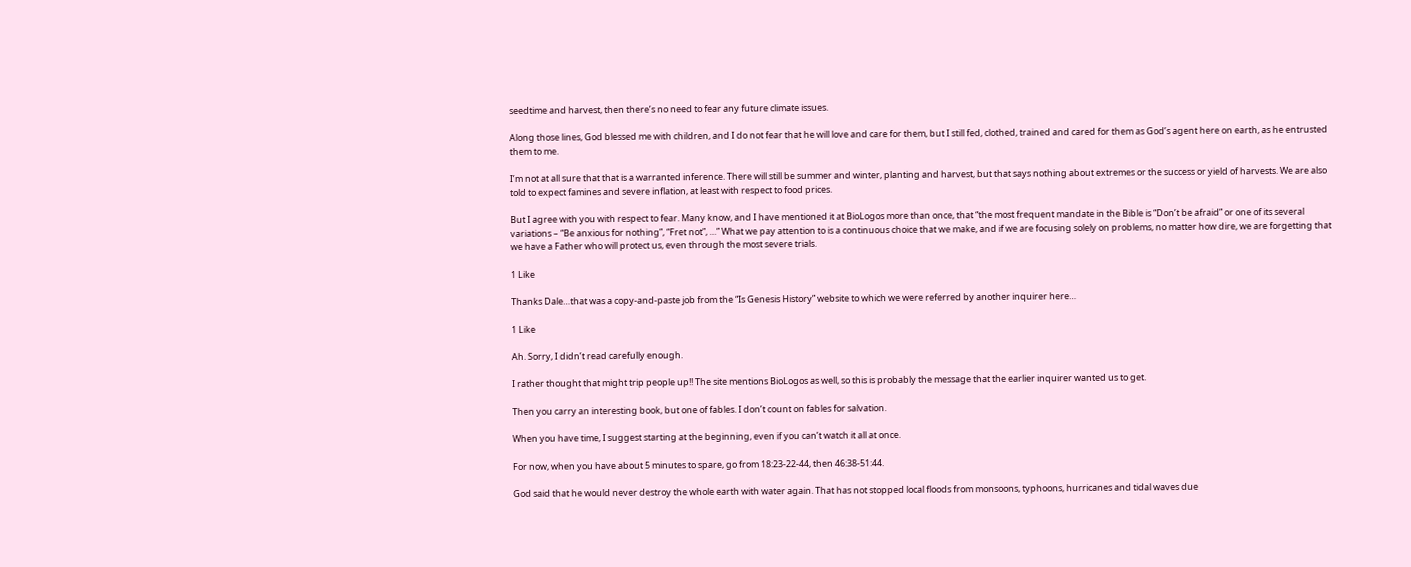seedtime and harvest, then there’s no need to fear any future climate issues.

Along those lines, God blessed me with children, and I do not fear that he will love and care for them, but I still fed, clothed, trained and cared for them as God’s agent here on earth, as he entrusted them to me.

I’m not at all sure that that is a warranted inference. There will still be summer and winter, planting and harvest, but that says nothing about extremes or the success or yield of harvests. We are also told to expect famines and severe inflation, at least with respect to food prices.

But I agree with you with respect to fear. Many know, and I have mentioned it at BioLogos more than once, that “the most frequent mandate in the Bible is “Don’t be afraid” or one of its several variations – “Be anxious for nothing”, “Fret not”, …” What we pay attention to is a continuous choice that we make, and if we are focusing solely on problems, no matter how dire, we are forgetting that we have a Father who will protect us, even through the most severe trials.

1 Like

Thanks Dale…that was a copy-and-paste job from the “Is Genesis History” website to which we were referred by another inquirer here…

1 Like

Ah. Sorry, I didn’t read carefully enough.

I rather thought that might trip people up!! The site mentions BioLogos as well, so this is probably the message that the earlier inquirer wanted us to get.

Then you carry an interesting book, but one of fables. I don’t count on fables for salvation.

When you have time, I suggest starting at the beginning, even if you can’t watch it all at once.

For now, when you have about 5 minutes to spare, go from 18:23-22-44, then 46:38-51:44.

God said that he would never destroy the whole earth with water again. That has not stopped local floods from monsoons, typhoons, hurricanes and tidal waves due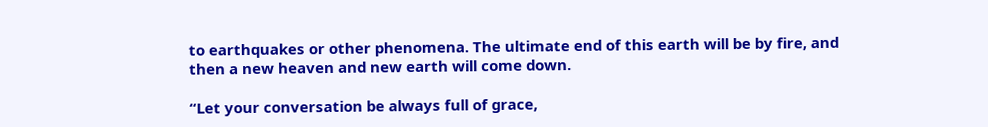to earthquakes or other phenomena. The ultimate end of this earth will be by fire, and then a new heaven and new earth will come down.

“Let your conversation be always full of grace,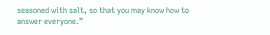seasoned with salt, so that you may know how to answer everyone.”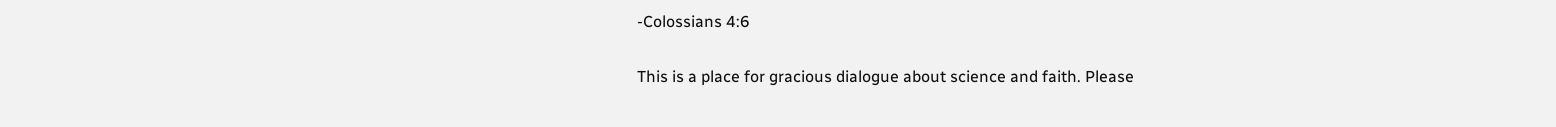-Colossians 4:6

This is a place for gracious dialogue about science and faith. Please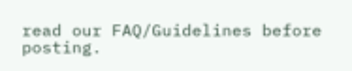read our FAQ/Guidelines before posting.